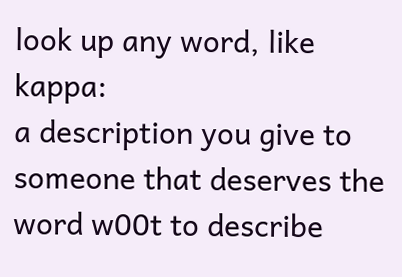look up any word, like kappa:
a description you give to someone that deserves the word w00t to describe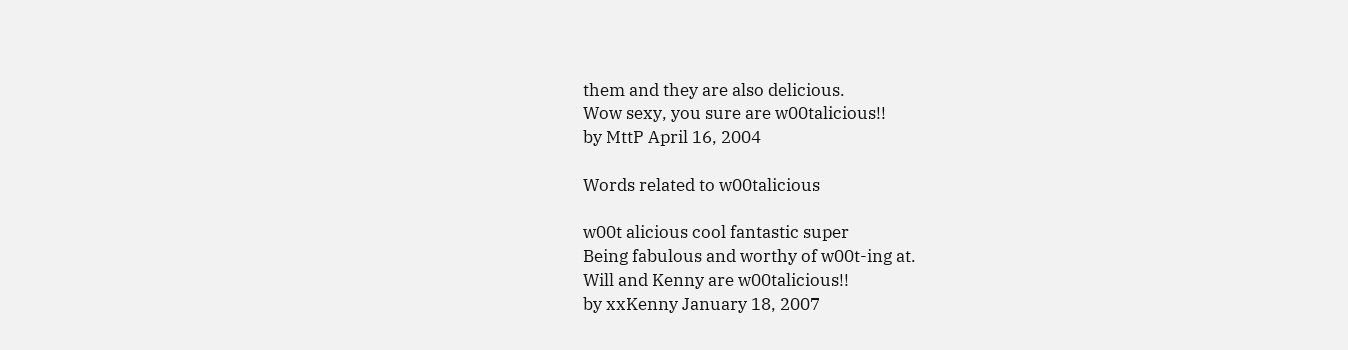them and they are also delicious.
Wow sexy, you sure are w00talicious!!
by MttP April 16, 2004

Words related to w00talicious

w00t alicious cool fantastic super
Being fabulous and worthy of w00t-ing at.
Will and Kenny are w00talicious!!
by xxKenny January 18, 2007